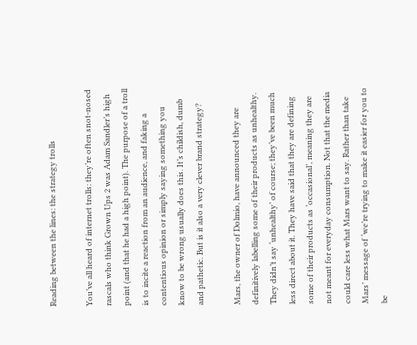Reading between the lines: the strategy trolls

You’ve all heard of internet trolls: they’re often snot-nosed rascals who think Grown Ups 2 was Adam Sandler’s high point (and that he had a high point). The purpose of a troll is to incite a reaction from an audience, and faking a contentious opinion or simply saying something you know to be wrong usually does this. It’s childish, dumb and pathetic. But is it also a very clever brand strategy?

Mars, the owner of Dolmio, have announced they are definitively labelling some of their products as unhealthy. They didn’t say ‘unhealthy’ of course; they’ve been much less direct about it. They have said that they are defining some of their products as ‘occasional’, meaning they are not meant for everyday consumption. Not that the media could care less what Mars want to say. Rather than take Mars’ message of ‘we’re trying to make it easier for you to be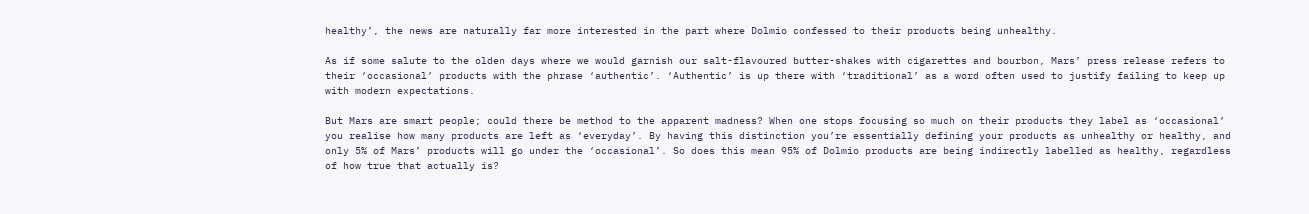healthy’, the news are naturally far more interested in the part where Dolmio confessed to their products being unhealthy.

As if some salute to the olden days where we would garnish our salt-flavoured butter-shakes with cigarettes and bourbon, Mars’ press release refers to their ‘occasional’ products with the phrase ‘authentic’. ‘Authentic’ is up there with ‘traditional’ as a word often used to justify failing to keep up with modern expectations.

But Mars are smart people; could there be method to the apparent madness? When one stops focusing so much on their products they label as ‘occasional’ you realise how many products are left as ‘everyday’. By having this distinction you’re essentially defining your products as unhealthy or healthy, and only 5% of Mars’ products will go under the ‘occasional’. So does this mean 95% of Dolmio products are being indirectly labelled as healthy, regardless of how true that actually is?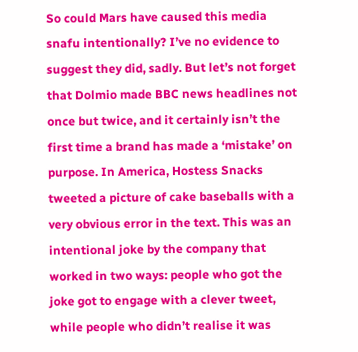So could Mars have caused this media snafu intentionally? I’ve no evidence to suggest they did, sadly. But let’s not forget that Dolmio made BBC news headlines not once but twice, and it certainly isn’t the first time a brand has made a ‘mistake’ on purpose. In America, Hostess Snacks tweeted a picture of cake baseballs with a very obvious error in the text. This was an intentional joke by the company that worked in two ways: people who got the joke got to engage with a clever tweet, while people who didn’t realise it was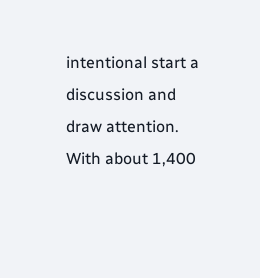intentional start a discussion and draw attention. With about 1,400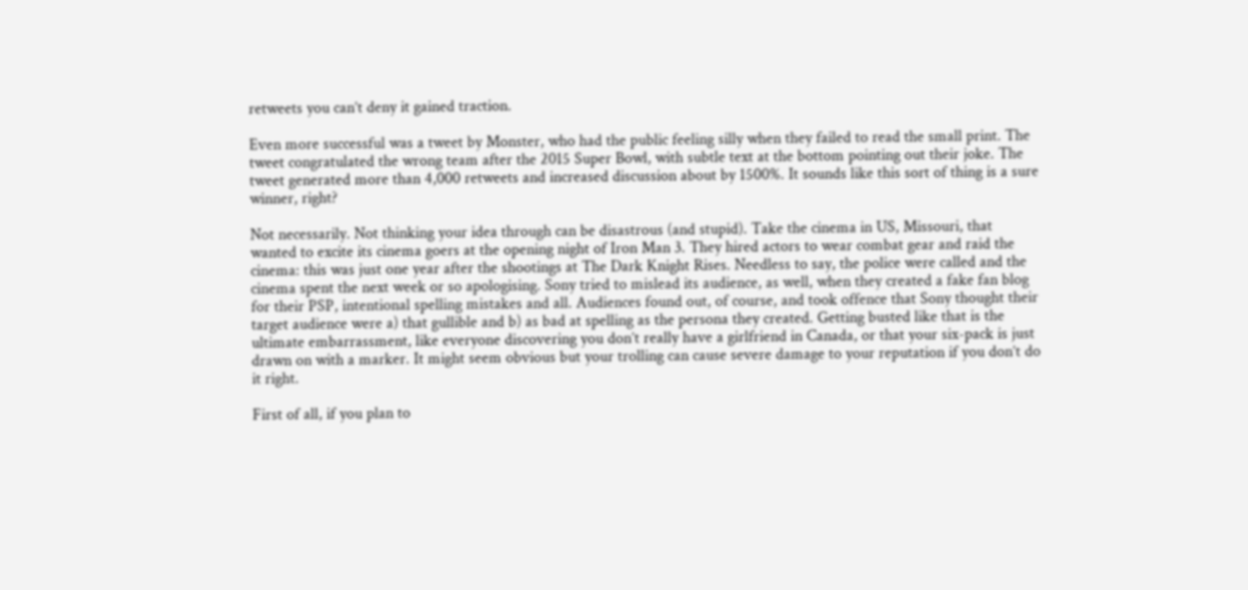retweets you can’t deny it gained traction.

Even more successful was a tweet by Monster, who had the public feeling silly when they failed to read the small print. The tweet congratulated the wrong team after the 2015 Super Bowl, with subtle text at the bottom pointing out their joke. The tweet generated more than 4,000 retweets and increased discussion about by 1500%. It sounds like this sort of thing is a sure winner, right?

Not necessarily. Not thinking your idea through can be disastrous (and stupid). Take the cinema in US, Missouri, that wanted to excite its cinema goers at the opening night of Iron Man 3. They hired actors to wear combat gear and raid the cinema: this was just one year after the shootings at The Dark Knight Rises. Needless to say, the police were called and the cinema spent the next week or so apologising. Sony tried to mislead its audience, as well, when they created a fake fan blog for their PSP, intentional spelling mistakes and all. Audiences found out, of course, and took offence that Sony thought their target audience were a) that gullible and b) as bad at spelling as the persona they created. Getting busted like that is the ultimate embarrassment, like everyone discovering you don’t really have a girlfriend in Canada, or that your six-pack is just drawn on with a marker. It might seem obvious but your trolling can cause severe damage to your reputation if you don’t do it right.

First of all, if you plan to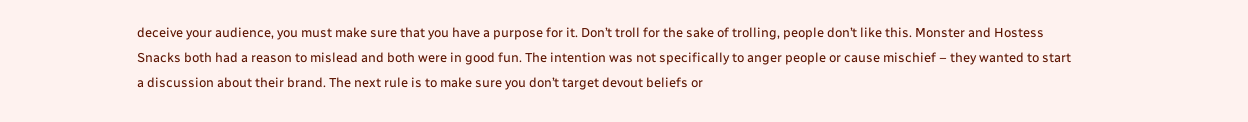deceive your audience, you must make sure that you have a purpose for it. Don’t troll for the sake of trolling, people don’t like this. Monster and Hostess Snacks both had a reason to mislead and both were in good fun. The intention was not specifically to anger people or cause mischief – they wanted to start a discussion about their brand. The next rule is to make sure you don’t target devout beliefs or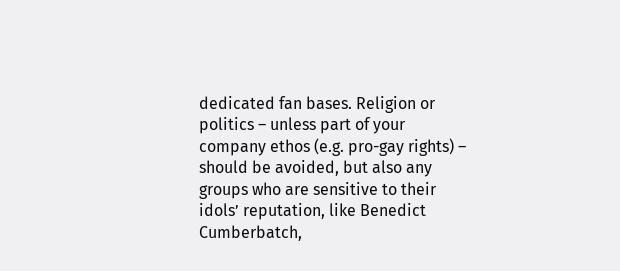dedicated fan bases. Religion or politics – unless part of your company ethos (e.g. pro-gay rights) – should be avoided, but also any groups who are sensitive to their idols’ reputation, like Benedict Cumberbatch,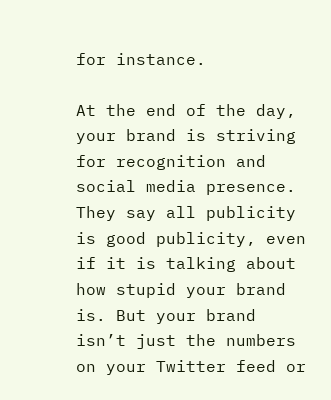for instance.

At the end of the day, your brand is striving for recognition and social media presence. They say all publicity is good publicity, even if it is talking about how stupid your brand is. But your brand isn’t just the numbers on your Twitter feed or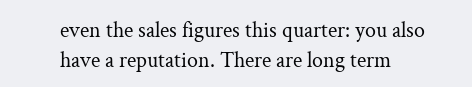even the sales figures this quarter: you also have a reputation. There are long term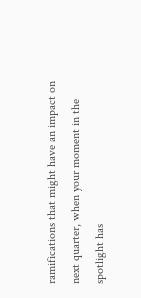ramifications that might have an impact on next quarter, when your moment in the spotlight has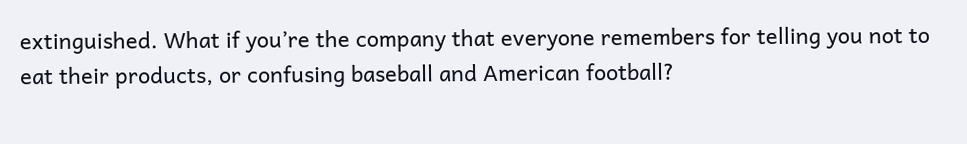extinguished. What if you’re the company that everyone remembers for telling you not to eat their products, or confusing baseball and American football?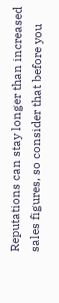Reputations can stay longer than increased sales figures, so consider that before you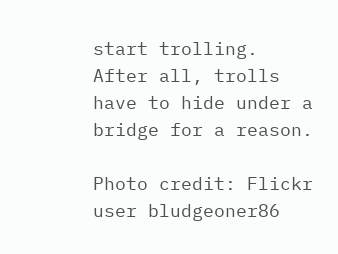start trolling. After all, trolls have to hide under a bridge for a reason.

Photo credit: Flickr user bludgeoner86